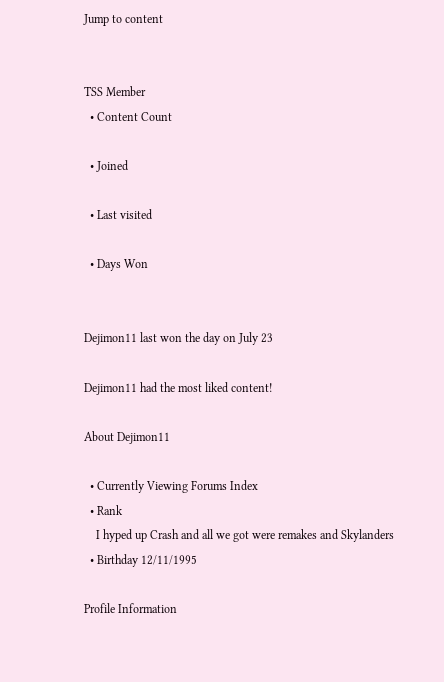Jump to content


TSS Member
  • Content Count

  • Joined

  • Last visited

  • Days Won


Dejimon11 last won the day on July 23

Dejimon11 had the most liked content!

About Dejimon11

  • Currently Viewing Forums Index
  • Rank
    I hyped up Crash and all we got were remakes and Skylanders
  • Birthday 12/11/1995

Profile Information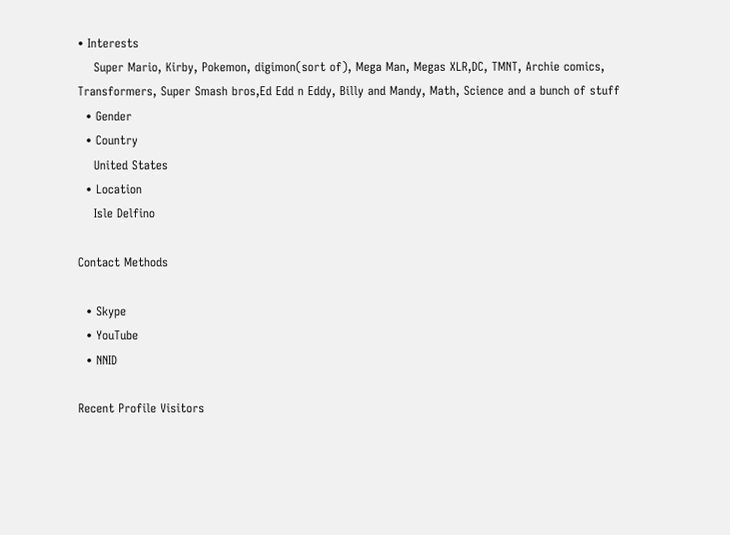• Interests
    Super Mario, Kirby, Pokemon, digimon(sort of), Mega Man, Megas XLR,DC, TMNT, Archie comics, Transformers, Super Smash bros,Ed Edd n Eddy, Billy and Mandy, Math, Science and a bunch of stuff
  • Gender
  • Country
    United States
  • Location
    Isle Delfino

Contact Methods

  • Skype
  • YouTube
  • NNID

Recent Profile Visitors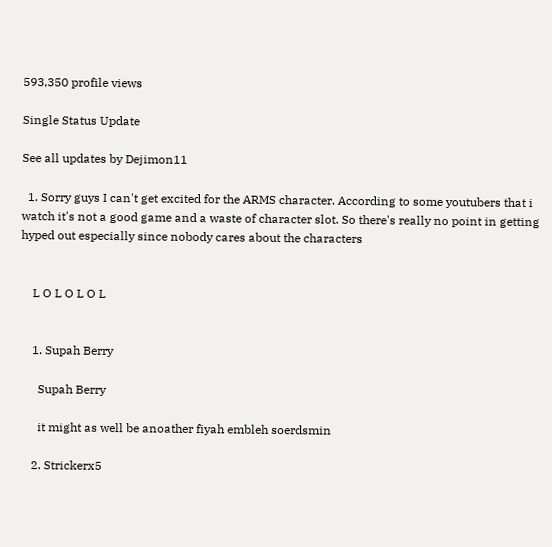593,350 profile views

Single Status Update

See all updates by Dejimon11

  1. Sorry guys I can't get excited for the ARMS character. According to some youtubers that i watch it's not a good game and a waste of character slot. So there's really no point in getting hyped out especially since nobody cares about the characters


    L O L O L O L


    1. Supah Berry

      Supah Berry

      it might as well be anoather fiyah embleh soerdsmin

    2. Strickerx5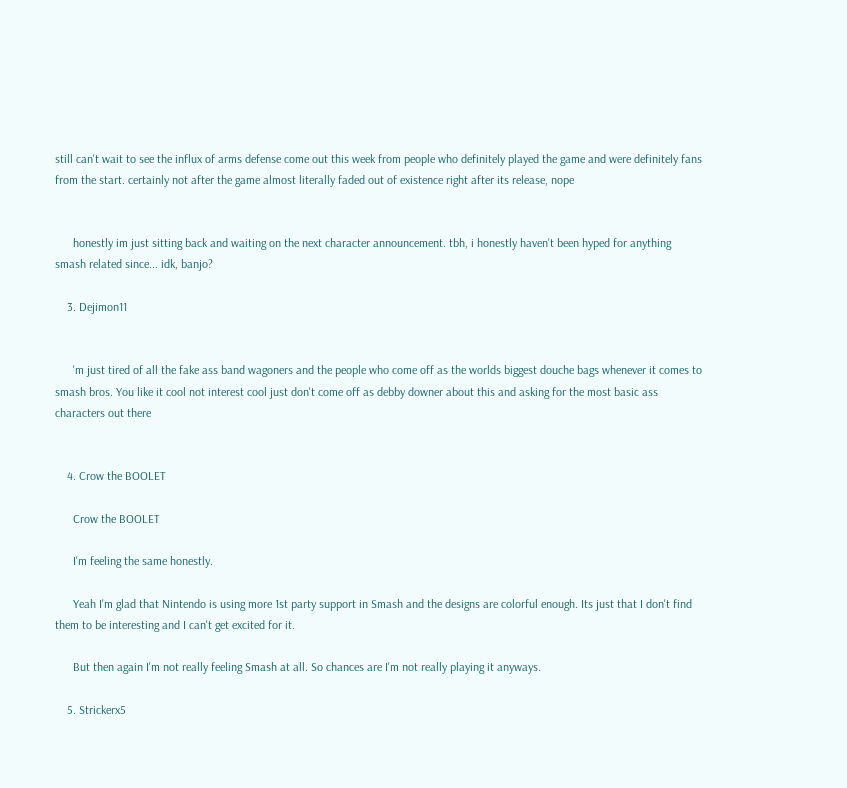still can't wait to see the influx of arms defense come out this week from people who definitely played the game and were definitely fans from the start. certainly not after the game almost literally faded out of existence right after its release, nope


      honestly im just sitting back and waiting on the next character announcement. tbh, i honestly haven't been hyped for anything smash related since... idk, banjo?

    3. Dejimon11


      'm just tired of all the fake ass band wagoners and the people who come off as the worlds biggest douche bags whenever it comes to smash bros. You like it cool not interest cool just don't come off as debby downer about this and asking for the most basic ass characters out there


    4. Crow the BOOLET

      Crow the BOOLET

      I'm feeling the same honestly.

      Yeah I'm glad that Nintendo is using more 1st party support in Smash and the designs are colorful enough. Its just that I don't find them to be interesting and I can't get excited for it.

      But then again I'm not really feeling Smash at all. So chances are I'm not really playing it anyways.

    5. Strickerx5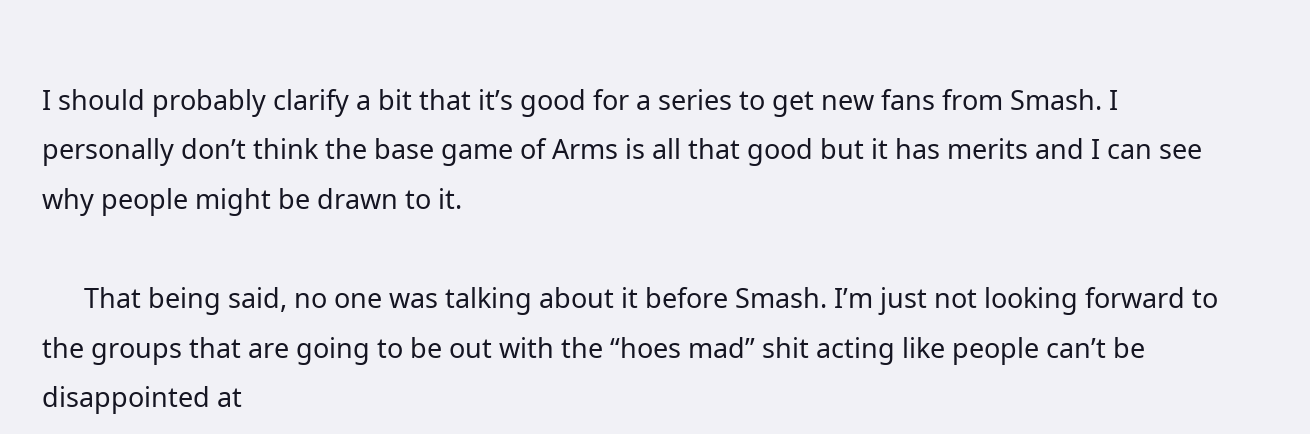I should probably clarify a bit that it’s good for a series to get new fans from Smash. I personally don’t think the base game of Arms is all that good but it has merits and I can see why people might be drawn to it.

      That being said, no one was talking about it before Smash. I’m just not looking forward to the groups that are going to be out with the “hoes mad” shit acting like people can’t be disappointed at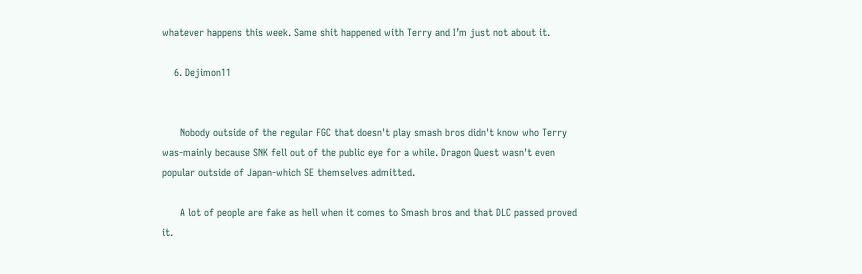whatever happens this week. Same shit happened with Terry and I’m just not about it.

    6. Dejimon11


      Nobody outside of the regular FGC that doesn't play smash bros didn't know who Terry was-mainly because SNK fell out of the public eye for a while. Dragon Quest wasn't even popular outside of Japan-which SE themselves admitted.

      A lot of people are fake as hell when it comes to Smash bros and that DLC passed proved it.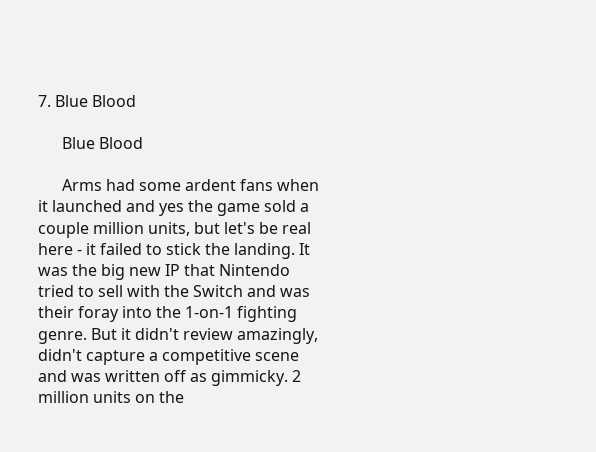7. Blue Blood

      Blue Blood

      Arms had some ardent fans when it launched and yes the game sold a couple million units, but let's be real here - it failed to stick the landing. It was the big new IP that Nintendo tried to sell with the Switch and was their foray into the 1-on-1 fighting genre. But it didn't review amazingly, didn't capture a competitive scene and was written off as gimmicky. 2 million units on the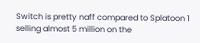Switch is pretty naff compared to Splatoon 1 selling almost 5 million on the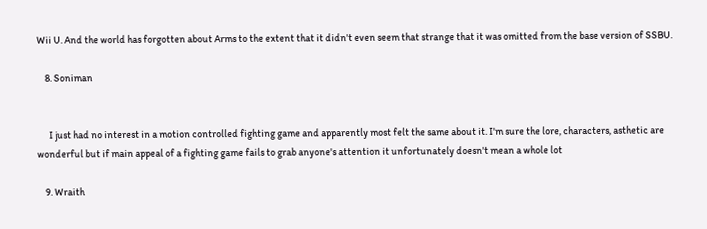Wii U. And the world has forgotten about Arms to the extent that it didn't even seem that strange that it was omitted from the base version of SSBU.

    8. Soniman


      I just had no interest in a motion controlled fighting game and apparently most felt the same about it. I'm sure the lore, characters, asthetic are wonderful but if main appeal of a fighting game fails to grab anyone's attention it unfortunately doesn't mean a whole lot

    9. Wraith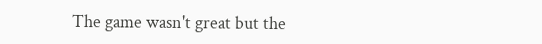The game wasn't great but the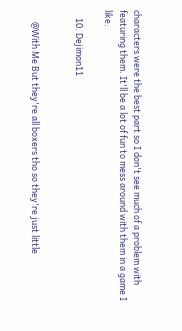characters were the best part so I don't see much of a problem with featuring them. It'll be a lot of fun to mess around with them in a game I like.

    10. Dejimon11


      @With Me But they're all boxers tho so they're just little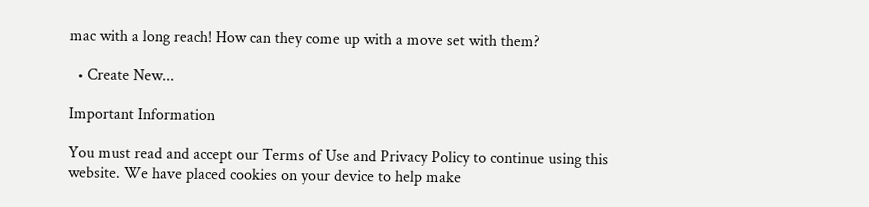mac with a long reach! How can they come up with a move set with them?

  • Create New...

Important Information

You must read and accept our Terms of Use and Privacy Policy to continue using this website. We have placed cookies on your device to help make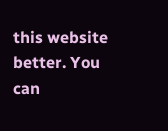this website better. You can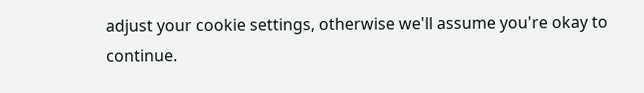adjust your cookie settings, otherwise we'll assume you're okay to continue.